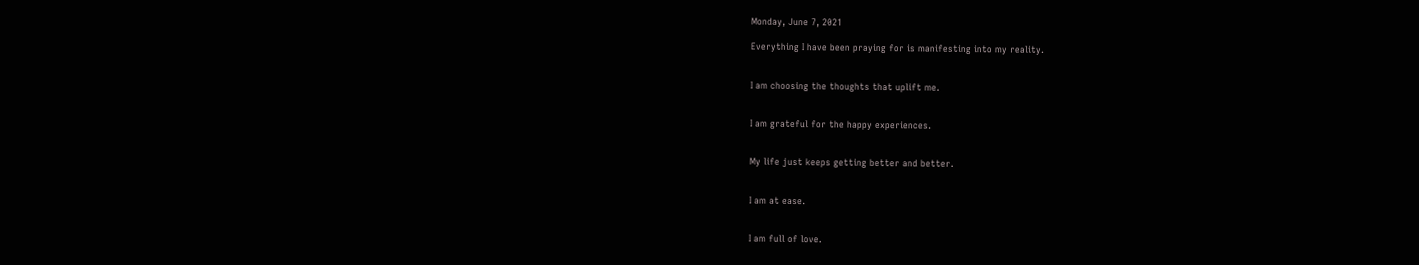Monday, June 7, 2021

Everything I have been praying for is manifesting into my reality.


I am choosing the thoughts that uplift me.


I am grateful for the happy experiences.


My life just keeps getting better and better.


I am at ease.


I am full of love.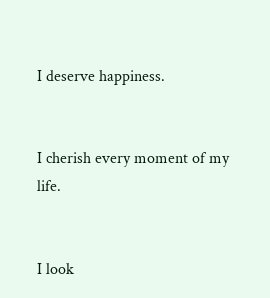I deserve happiness.


I cherish every moment of my life.


I look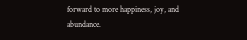forward to more happiness, joy, and abundance.